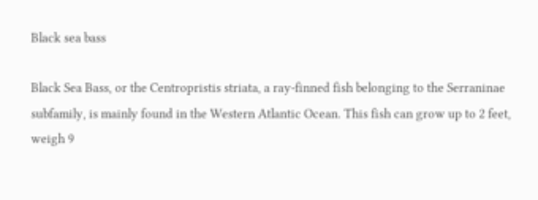Black sea bass

Black Sea Bass, or the Centropristis striata, a ray-finned fish belonging to the Serraninae subfamily, is mainly found in the Western Atlantic Ocean. This fish can grow up to 2 feet, weigh 9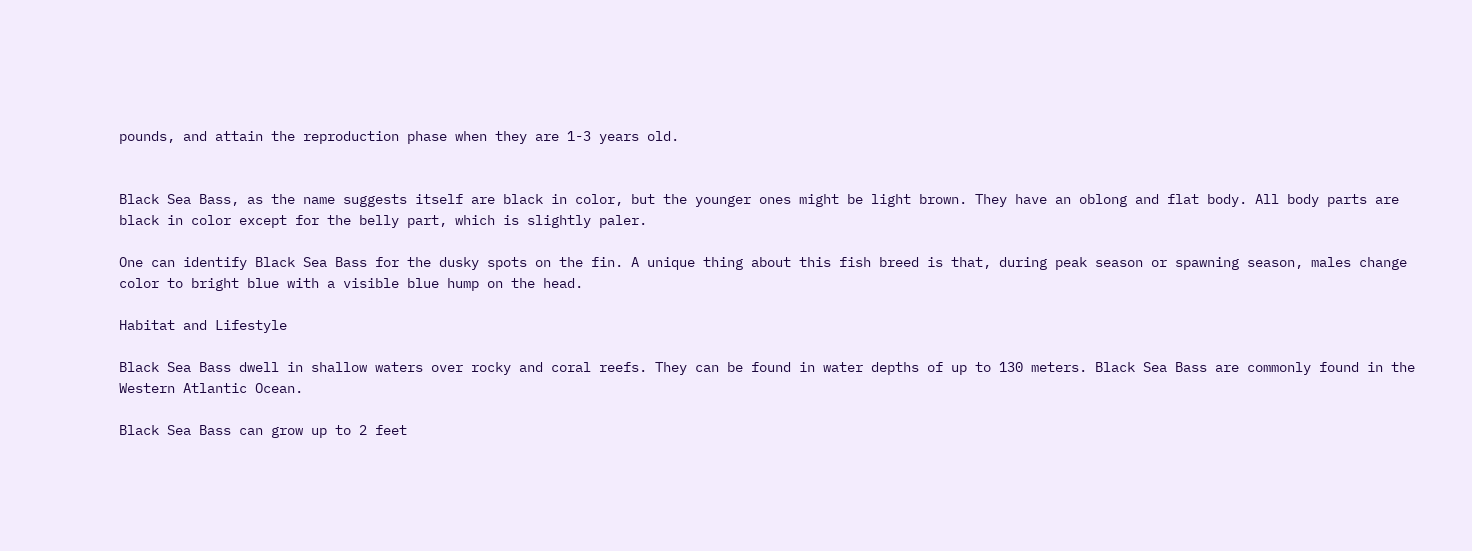pounds, and attain the reproduction phase when they are 1-3 years old.


Black Sea Bass, as the name suggests itself are black in color, but the younger ones might be light brown. They have an oblong and flat body. All body parts are black in color except for the belly part, which is slightly paler.

One can identify Black Sea Bass for the dusky spots on the fin. A unique thing about this fish breed is that, during peak season or spawning season, males change color to bright blue with a visible blue hump on the head.

Habitat and Lifestyle

Black Sea Bass dwell in shallow waters over rocky and coral reefs. They can be found in water depths of up to 130 meters. Black Sea Bass are commonly found in the Western Atlantic Ocean.

Black Sea Bass can grow up to 2 feet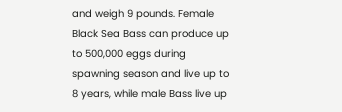and weigh 9 pounds. Female Black Sea Bass can produce up to 500,000 eggs during spawning season and live up to 8 years, while male Bass live up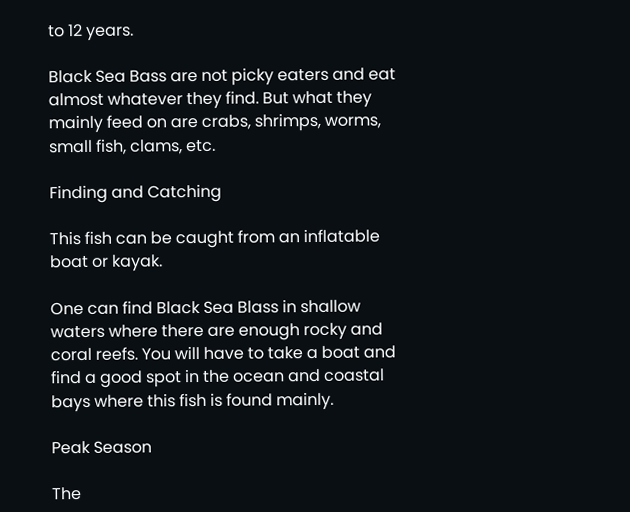to 12 years.

Black Sea Bass are not picky eaters and eat almost whatever they find. But what they mainly feed on are crabs, shrimps, worms, small fish, clams, etc.

Finding and Catching

This fish can be caught from an inflatable boat or kayak.

One can find Black Sea Blass in shallow waters where there are enough rocky and coral reefs. You will have to take a boat and find a good spot in the ocean and coastal bays where this fish is found mainly.

Peak Season

The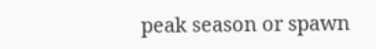peak season or spawn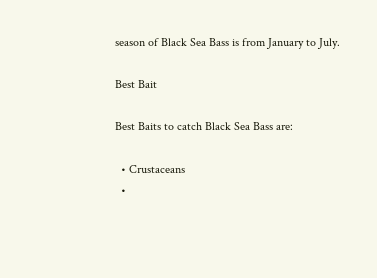season of Black Sea Bass is from January to July.

Best Bait

Best Baits to catch Black Sea Bass are:

  • Crustaceans
  •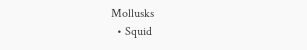Mollusks
  • Squid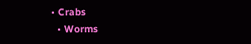• Crabs
  • Worms